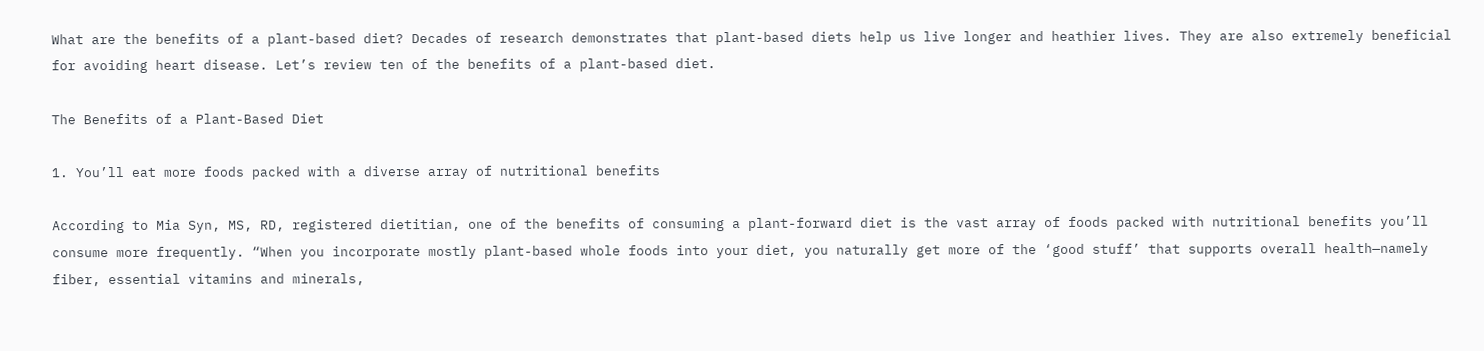What are the benefits of a plant-based diet? Decades of research demonstrates that plant-based diets help us live longer and heathier lives. They are also extremely beneficial for avoiding heart disease. Let’s review ten of the benefits of a plant-based diet.

The Benefits of a Plant-Based Diet

1. You’ll eat more foods packed with a diverse array of nutritional benefits

According to Mia Syn, MS, RD, registered dietitian, one of the benefits of consuming a plant-forward diet is the vast array of foods packed with nutritional benefits you’ll consume more frequently. “When you incorporate mostly plant-based whole foods into your diet, you naturally get more of the ‘good stuff’ that supports overall health—namely fiber, essential vitamins and minerals,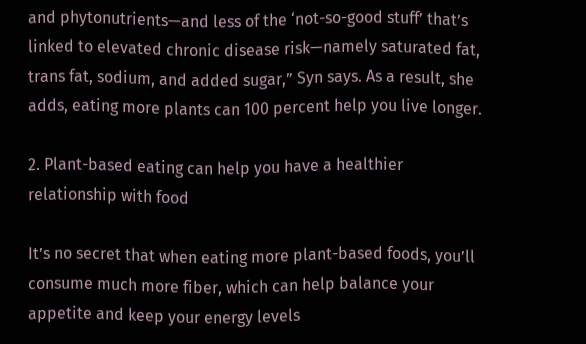and phytonutrients—and less of the ‘not-so-good stuff’ that’s linked to elevated chronic disease risk—namely saturated fat, trans fat, sodium, and added sugar,” Syn says. As a result, she adds, eating more plants can 100 percent help you live longer.

2. Plant-based eating can help you have a healthier relationship with food

It’s no secret that when eating more plant-based foods, you’ll consume much more fiber, which can help balance your appetite and keep your energy levels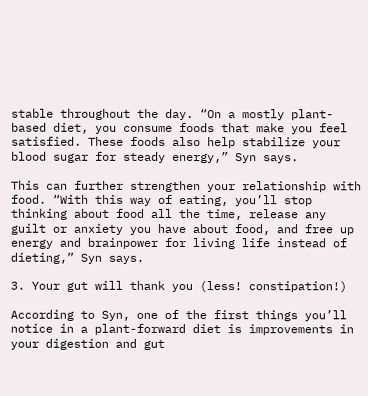stable throughout the day. “On a mostly plant-based diet, you consume foods that make you feel satisfied. These foods also help stabilize your blood sugar for steady energy,” Syn says.

This can further strengthen your relationship with food. “With this way of eating, you’ll stop thinking about food all the time, release any guilt or anxiety you have about food, and free up energy and brainpower for living life instead of dieting,” Syn says.

3. Your gut will thank you (less! constipation!)

According to Syn, one of the first things you’ll notice in a plant-forward diet is improvements in your digestion and gut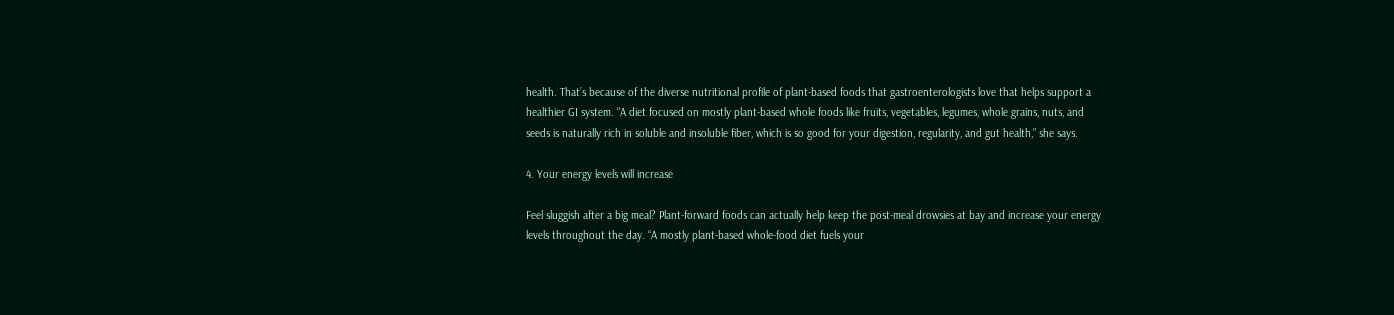health. That’s because of the diverse nutritional profile of plant-based foods that gastroenterologists love that helps support a healthier GI system. “A diet focused on mostly plant-based whole foods like fruits, vegetables, legumes, whole grains, nuts, and seeds is naturally rich in soluble and insoluble fiber, which is so good for your digestion, regularity, and gut health,” she says.

4. Your energy levels will increase

Feel sluggish after a big meal? Plant-forward foods can actually help keep the post-meal drowsies at bay and increase your energy levels throughout the day. “A mostly plant-based whole-food diet fuels your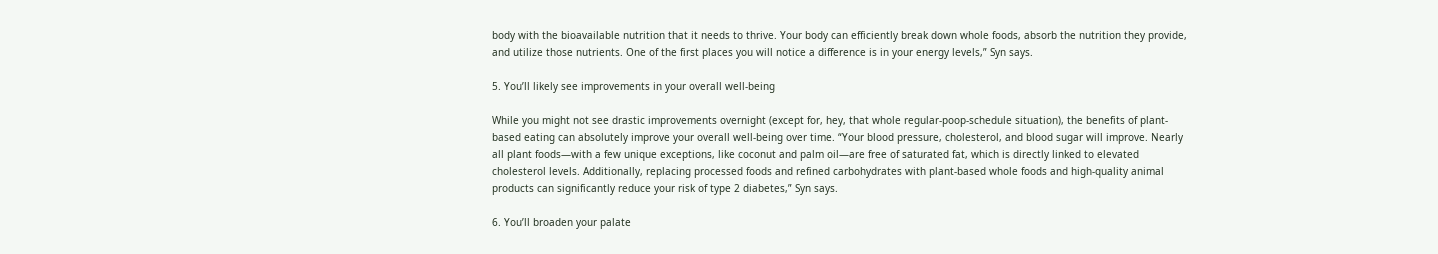body with the bioavailable nutrition that it needs to thrive. Your body can efficiently break down whole foods, absorb the nutrition they provide, and utilize those nutrients. One of the first places you will notice a difference is in your energy levels,” Syn says.

5. You’ll likely see improvements in your overall well-being

While you might not see drastic improvements overnight (except for, hey, that whole regular-poop-schedule situation), the benefits of plant-based eating can absolutely improve your overall well-being over time. “Your blood pressure, cholesterol, and blood sugar will improve. Nearly all plant foods—with a few unique exceptions, like coconut and palm oil—are free of saturated fat, which is directly linked to elevated cholesterol levels. Additionally, replacing processed foods and refined carbohydrates with plant-based whole foods and high-quality animal products can significantly reduce your risk of type 2 diabetes,” Syn says.

6. You’ll broaden your palate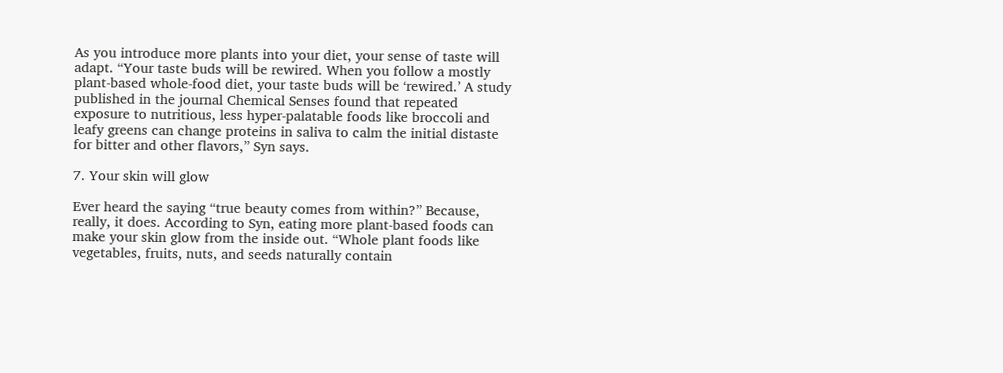As you introduce more plants into your diet, your sense of taste will adapt. “Your taste buds will be rewired. When you follow a mostly plant-based whole-food diet, your taste buds will be ‘rewired.’ A study published in the journal Chemical Senses found that repeated exposure to nutritious, less hyper-palatable foods like broccoli and leafy greens can change proteins in saliva to calm the initial distaste for bitter and other flavors,” Syn says.

7. Your skin will glow

Ever heard the saying “true beauty comes from within?” Because, really, it does. According to Syn, eating more plant-based foods can make your skin glow from the inside out. “Whole plant foods like vegetables, fruits, nuts, and seeds naturally contain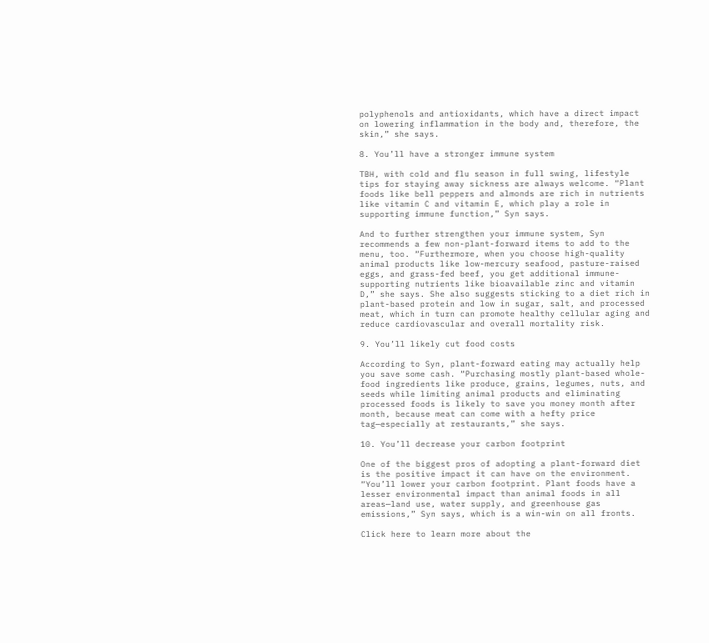polyphenols and antioxidants, which have a direct impact on lowering inflammation in the body and, therefore, the skin,” she says.

8. You’ll have a stronger immune system

TBH, with cold and flu season in full swing, lifestyle tips for staying away sickness are always welcome. “Plant foods like bell peppers and almonds are rich in nutrients like vitamin C and vitamin E, which play a role in supporting immune function,” Syn says.

And to further strengthen your immune system, Syn recommends a few non-plant-forward items to add to the menu, too. “Furthermore, when you choose high-quality animal products like low-mercury seafood, pasture-raised eggs, and grass-fed beef, you get additional immune-supporting nutrients like bioavailable zinc and vitamin D,” she says. She also suggests sticking to a diet rich in plant-based protein and low in sugar, salt, and processed meat, which in turn can promote healthy cellular aging and reduce cardiovascular and overall mortality risk.

9. You’ll likely cut food costs

According to Syn, plant-forward eating may actually help you save some cash. “Purchasing mostly plant-based whole-food ingredients like produce, grains, legumes, nuts, and seeds while limiting animal products and eliminating processed foods is likely to save you money month after month, because meat can come with a hefty price tag—especially at restaurants,” she says.

10. You’ll decrease your carbon footprint

One of the biggest pros of adopting a plant-forward diet is the positive impact it can have on the environment. “You’ll lower your carbon footprint. Plant foods have a lesser environmental impact than animal foods in all areas—land use, water supply, and greenhouse gas emissions,” Syn says, which is a win-win on all fronts.

Click here to learn more about the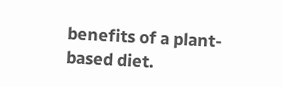benefits of a plant-based diet.